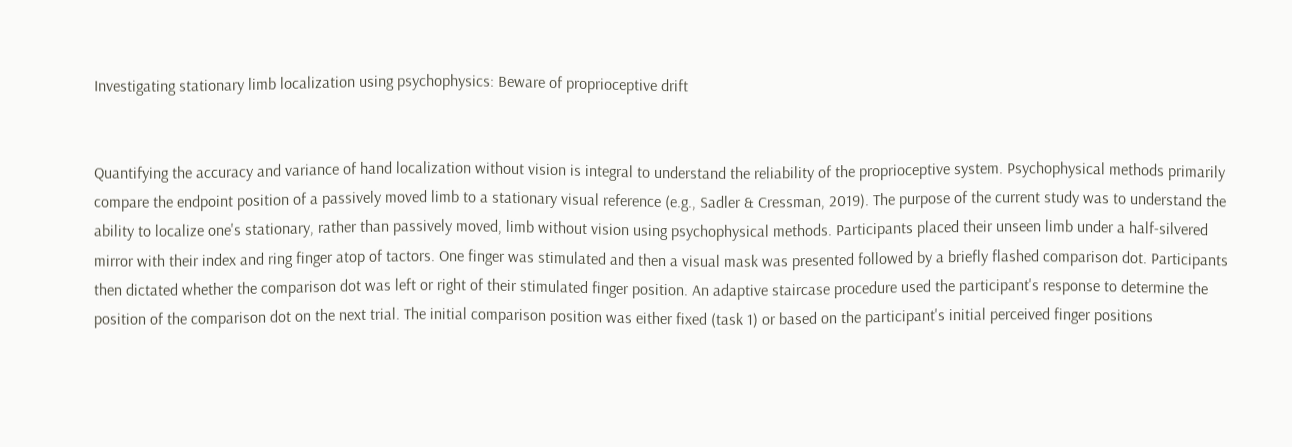Investigating stationary limb localization using psychophysics: Beware of proprioceptive drift


Quantifying the accuracy and variance of hand localization without vision is integral to understand the reliability of the proprioceptive system. Psychophysical methods primarily compare the endpoint position of a passively moved limb to a stationary visual reference (e.g., Sadler & Cressman, 2019). The purpose of the current study was to understand the ability to localize one's stationary, rather than passively moved, limb without vision using psychophysical methods. Participants placed their unseen limb under a half-silvered mirror with their index and ring finger atop of tactors. One finger was stimulated and then a visual mask was presented followed by a briefly flashed comparison dot. Participants then dictated whether the comparison dot was left or right of their stimulated finger position. An adaptive staircase procedure used the participant's response to determine the position of the comparison dot on the next trial. The initial comparison position was either fixed (task 1) or based on the participant's initial perceived finger positions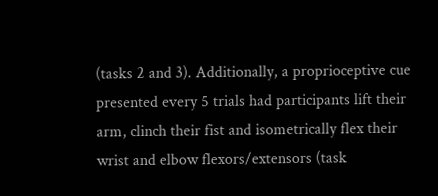(tasks 2 and 3). Additionally, a proprioceptive cue presented every 5 trials had participants lift their arm, clinch their fist and isometrically flex their wrist and elbow flexors/extensors (task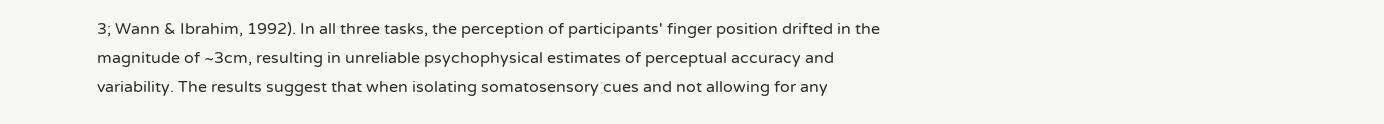3; Wann & Ibrahim, 1992). In all three tasks, the perception of participants' finger position drifted in the magnitude of ~3cm, resulting in unreliable psychophysical estimates of perceptual accuracy and variability. The results suggest that when isolating somatosensory cues and not allowing for any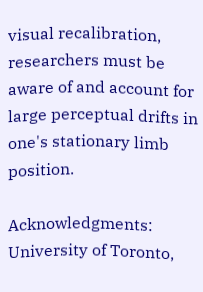visual recalibration, researchers must be aware of and account for large perceptual drifts in one's stationary limb position.

Acknowledgments: University of Toronto,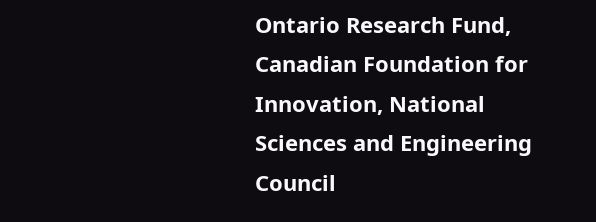Ontario Research Fund, Canadian Foundation for Innovation, National Sciences and Engineering Council